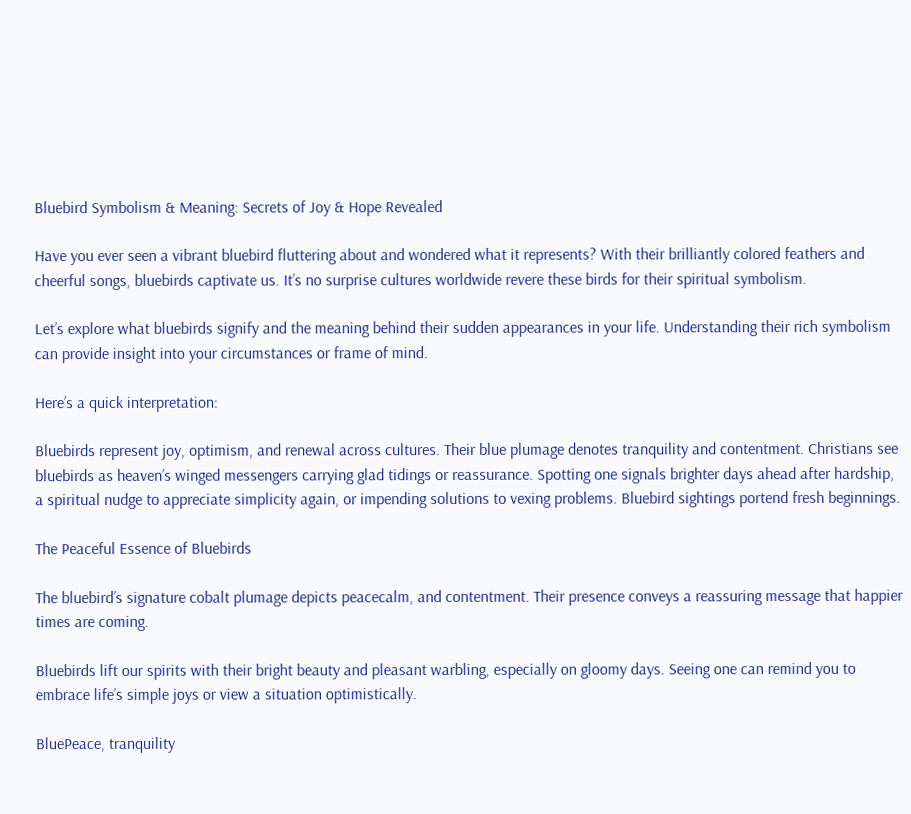Bluebird Symbolism & Meaning: Secrets of Joy & Hope Revealed

Have you ever seen a vibrant bluebird fluttering about and wondered what it represents? With their brilliantly colored feathers and cheerful songs, bluebirds captivate us. It’s no surprise cultures worldwide revere these birds for their spiritual symbolism.

Let’s explore what bluebirds signify and the meaning behind their sudden appearances in your life. Understanding their rich symbolism can provide insight into your circumstances or frame of mind.

Here’s a quick interpretation:

Bluebirds represent joy, optimism, and renewal across cultures. Their blue plumage denotes tranquility and contentment. Christians see bluebirds as heaven’s winged messengers carrying glad tidings or reassurance. Spotting one signals brighter days ahead after hardship, a spiritual nudge to appreciate simplicity again, or impending solutions to vexing problems. Bluebird sightings portend fresh beginnings.

The Peaceful Essence of Bluebirds

The bluebird’s signature cobalt plumage depicts peacecalm, and contentment. Their presence conveys a reassuring message that happier times are coming.

Bluebirds lift our spirits with their bright beauty and pleasant warbling, especially on gloomy days. Seeing one can remind you to embrace life’s simple joys or view a situation optimistically.

BluePeace, tranquility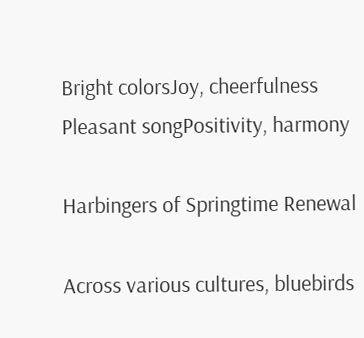Bright colorsJoy, cheerfulness
Pleasant songPositivity, harmony

Harbingers of Springtime Renewal

Across various cultures, bluebirds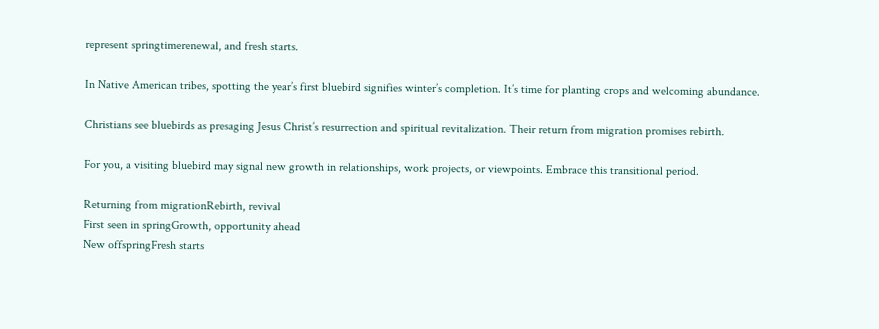represent springtimerenewal, and fresh starts.

In Native American tribes, spotting the year’s first bluebird signifies winter’s completion. It’s time for planting crops and welcoming abundance.

Christians see bluebirds as presaging Jesus Christ’s resurrection and spiritual revitalization. Their return from migration promises rebirth.

For you, a visiting bluebird may signal new growth in relationships, work projects, or viewpoints. Embrace this transitional period.

Returning from migrationRebirth, revival
First seen in springGrowth, opportunity ahead
New offspringFresh starts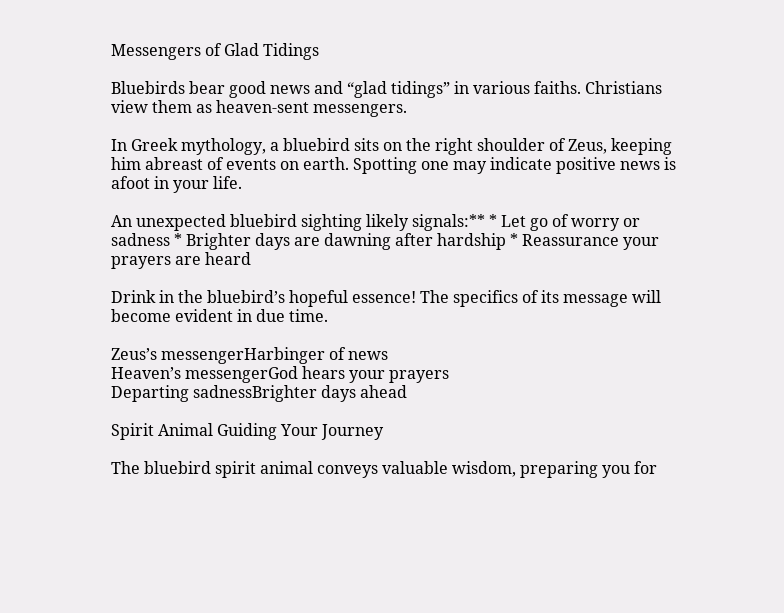Messengers of Glad Tidings

Bluebirds bear good news and “glad tidings” in various faiths. Christians view them as heaven-sent messengers.

In Greek mythology, a bluebird sits on the right shoulder of Zeus, keeping him abreast of events on earth. Spotting one may indicate positive news is afoot in your life.

An unexpected bluebird sighting likely signals:** * Let go of worry or sadness * Brighter days are dawning after hardship * Reassurance your prayers are heard

Drink in the bluebird’s hopeful essence! The specifics of its message will become evident in due time.

Zeus’s messengerHarbinger of news
Heaven’s messengerGod hears your prayers
Departing sadnessBrighter days ahead

Spirit Animal Guiding Your Journey

The bluebird spirit animal conveys valuable wisdom, preparing you for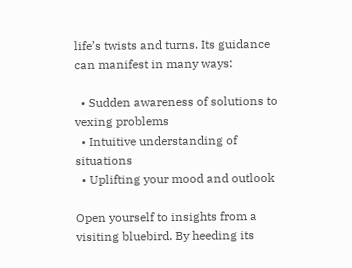life’s twists and turns. Its guidance can manifest in many ways:

  • Sudden awareness of solutions to vexing problems
  • Intuitive understanding of situations
  • Uplifting your mood and outlook

Open yourself to insights from a visiting bluebird. By heeding its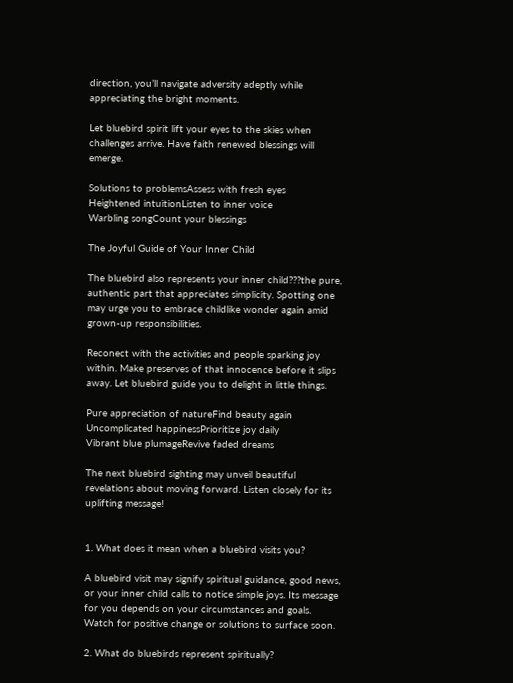direction, you’ll navigate adversity adeptly while appreciating the bright moments.

Let bluebird spirit lift your eyes to the skies when challenges arrive. Have faith renewed blessings will emerge.

Solutions to problemsAssess with fresh eyes
Heightened intuitionListen to inner voice
Warbling songCount your blessings

The Joyful Guide of Your Inner Child

The bluebird also represents your inner child???the pure, authentic part that appreciates simplicity. Spotting one may urge you to embrace childlike wonder again amid grown-up responsibilities.

Reconect with the activities and people sparking joy within. Make preserves of that innocence before it slips away. Let bluebird guide you to delight in little things.

Pure appreciation of natureFind beauty again
Uncomplicated happinessPrioritize joy daily
Vibrant blue plumageRevive faded dreams

The next bluebird sighting may unveil beautiful revelations about moving forward. Listen closely for its uplifting message!


1. What does it mean when a bluebird visits you?

A bluebird visit may signify spiritual guidance, good news, or your inner child calls to notice simple joys. Its message for you depends on your circumstances and goals. Watch for positive change or solutions to surface soon.

2. What do bluebirds represent spiritually?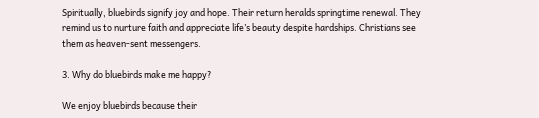Spiritually, bluebirds signify joy and hope. Their return heralds springtime renewal. They remind us to nurture faith and appreciate life’s beauty despite hardships. Christians see them as heaven-sent messengers.

3. Why do bluebirds make me happy?

We enjoy bluebirds because their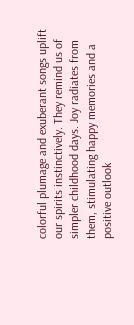colorful plumage and exuberant songs uplift our spirits instinctively. They remind us of simpler childhood days. Joy radiates from them, stimulating happy memories and a positive outlook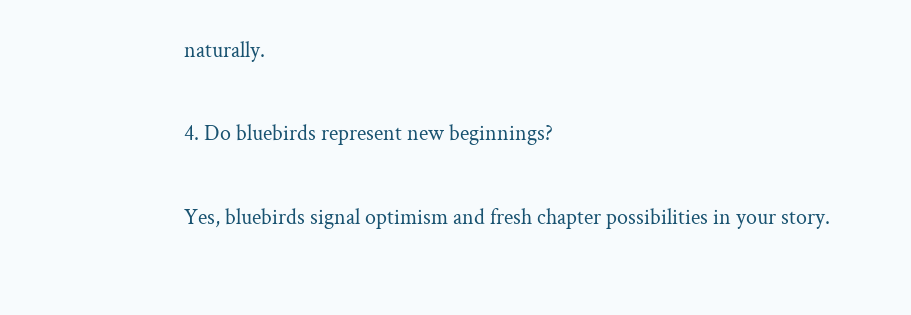naturally.

4. Do bluebirds represent new beginnings?

Yes, bluebirds signal optimism and fresh chapter possibilities in your story.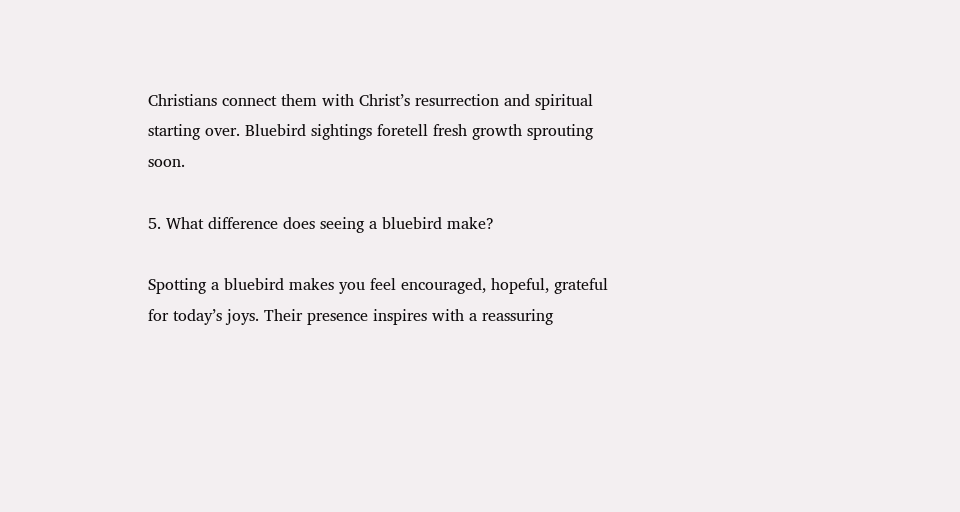Christians connect them with Christ’s resurrection and spiritual starting over. Bluebird sightings foretell fresh growth sprouting soon.

5. What difference does seeing a bluebird make?

Spotting a bluebird makes you feel encouraged, hopeful, grateful for today’s joys. Their presence inspires with a reassuring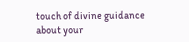touch of divine guidance about your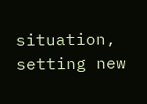situation, setting new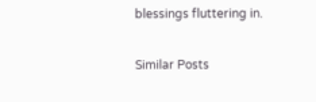blessings fluttering in.

Similar Posts